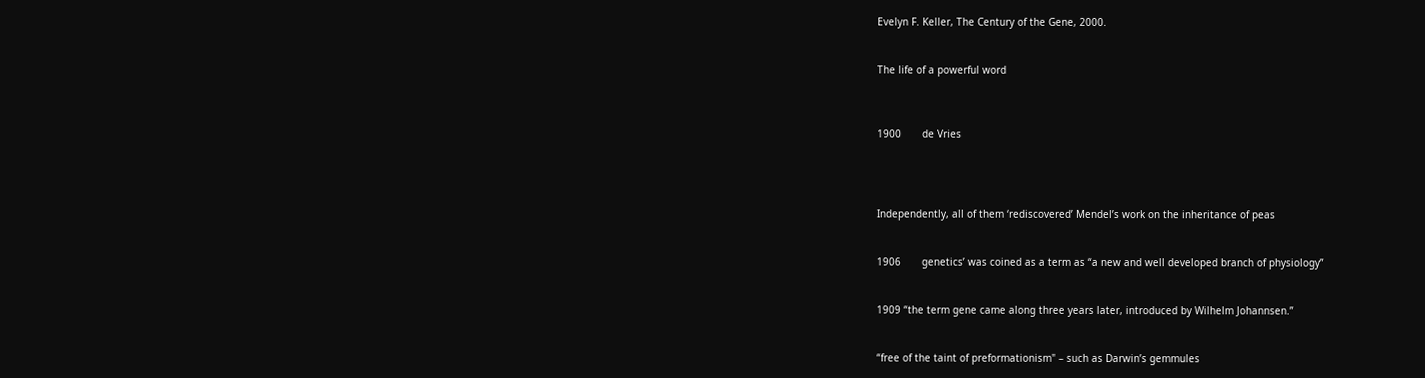Evelyn F. Keller, The Century of the Gene, 2000.


The life of a powerful word



1900       de Vries




Independently, all of them ‘rediscovered’ Mendel’s work on the inheritance of peas


1906       genetics’ was coined as a term as “a new and well developed branch of physiology”


1909 “the term gene came along three years later, introduced by Wilhelm Johannsen.”


“free of the taint of preformationism" – such as Darwin’s gemmules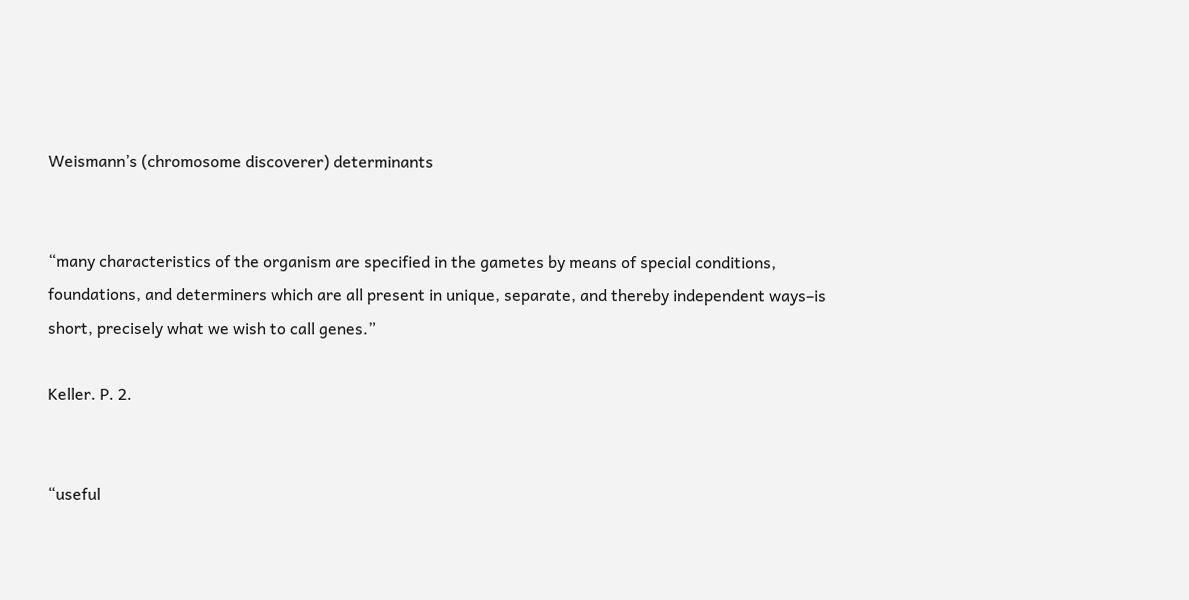Weismann’s (chromosome discoverer) determinants


“many characteristics of the organism are specified in the gametes by means of special conditions, foundations, and determiners which are all present in unique, separate, and thereby independent ways–is short, precisely what we wish to call genes.”

Keller. P. 2.


“useful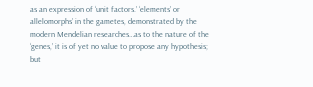as an expression of ‘unit factors.’ ‘elements’ or allelomorphs’ in the gametes, demonstrated by the modern Mendelian researches…as to the nature of the ‘genes,’ it is of yet no value to propose any hypothesis; but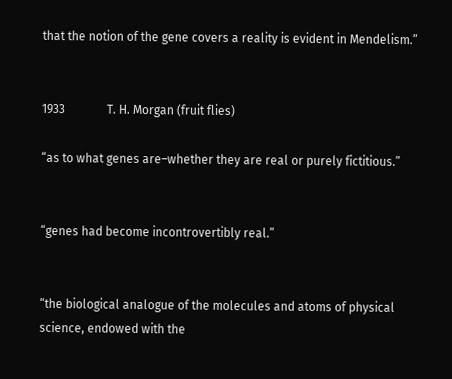that the notion of the gene covers a reality is evident in Mendelism.”


1933              T. H. Morgan (fruit flies)

“as to what genes are–whether they are real or purely fictitious.”


“genes had become incontrovertibly real.”


“the biological analogue of the molecules and atoms of physical science, endowed with the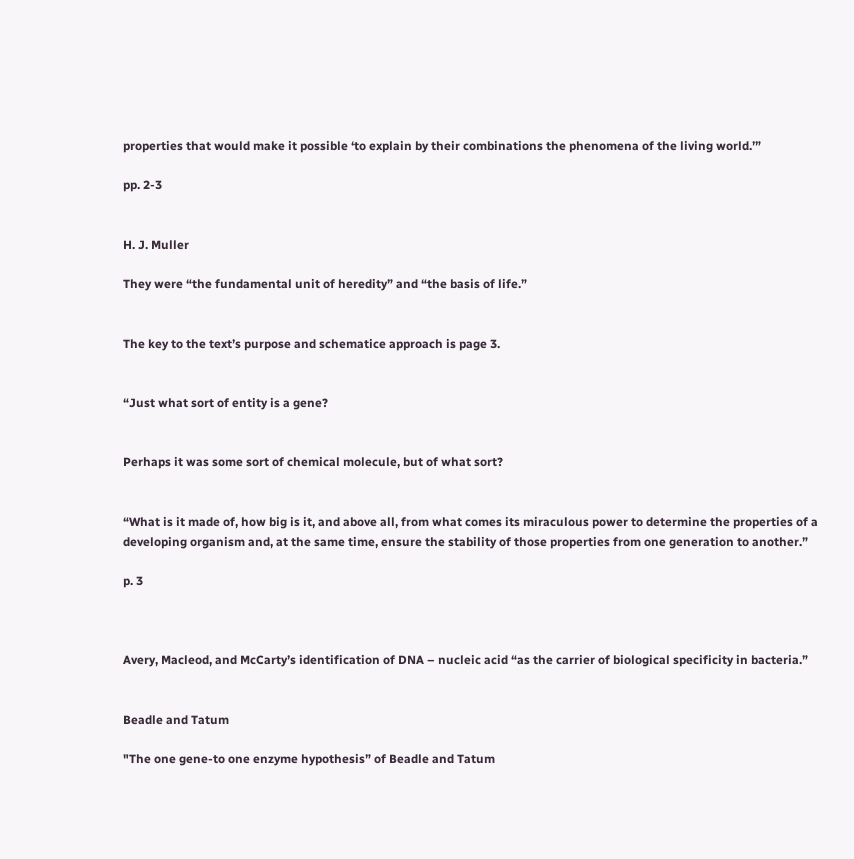properties that would make it possible ‘to explain by their combinations the phenomena of the living world.’”

pp. 2-3


H. J. Muller

They were “the fundamental unit of heredity” and “the basis of life.”


The key to the text’s purpose and schematice approach is page 3.


“Just what sort of entity is a gene?


Perhaps it was some sort of chemical molecule, but of what sort?


“What is it made of, how big is it, and above all, from what comes its miraculous power to determine the properties of a developing organism and, at the same time, ensure the stability of those properties from one generation to another.”

p. 3



Avery, Macleod, and McCarty’s identification of DNA – nucleic acid “as the carrier of biological specificity in bacteria.”


Beadle and Tatum

"The one gene-to one enzyme hypothesis” of Beadle and Tatum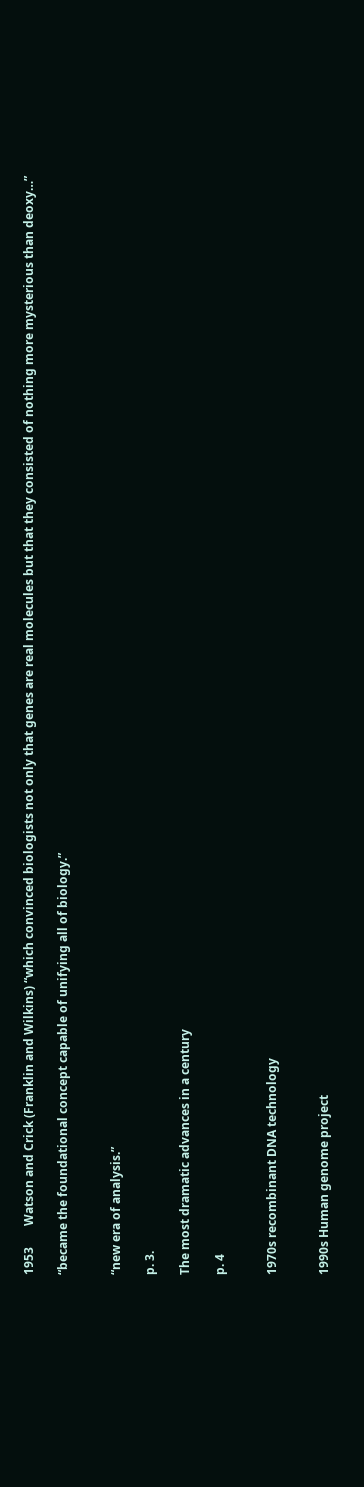1953       Watson and Crick (Franklin and Wilkins) “which convinced biologists not only that genes are real molecules but that they consisted of nothing more mysterious than deoxy…”

“became the foundational concept capable of unifying all of biology.”


“new era of analysis.”

p. 3.

The most dramatic advances in a century

p. 4


1970s recombinant DNA technology


1990s Human genome project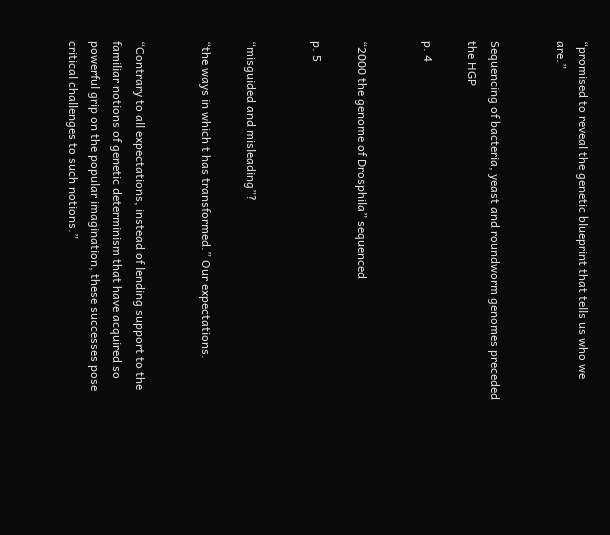“promised to reveal the genetic blueprint that tells us who we are.”


Sequencing of bacteria, yeast and roundworm genomes preceded the HGP

p. 4


“2000 the genome of Drosphila” sequenced

p. 5


“misguided and misleading”?

“the ways in which t has transformed.” Our expectations.


“Contrary to all expectations, instead of lending support to the familiar notions of genetic determinism that have acquired so powerful grip on the popular imagination, these successes pose critical challenges to such notions.”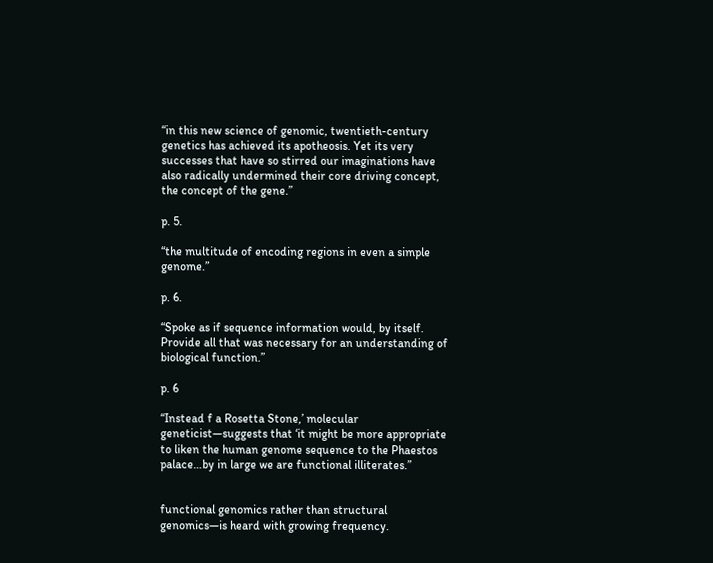“in this new science of genomic, twentieth-century genetics has achieved its apotheosis. Yet its very successes that have so stirred our imaginations have also radically undermined their core driving concept, the concept of the gene.”

p. 5.

“the multitude of encoding regions in even a simple genome.”

p. 6.

“Spoke as if sequence information would, by itself. Provide all that was necessary for an understanding of biological function.”

p. 6

“Instead f a Rosetta Stone,’ molecular geneticist—suggests that ‘it might be more appropriate to liken the human genome sequence to the Phaestos palace…by in large we are functional illiterates.”


functional genomics rather than structural genomics—is heard with growing frequency.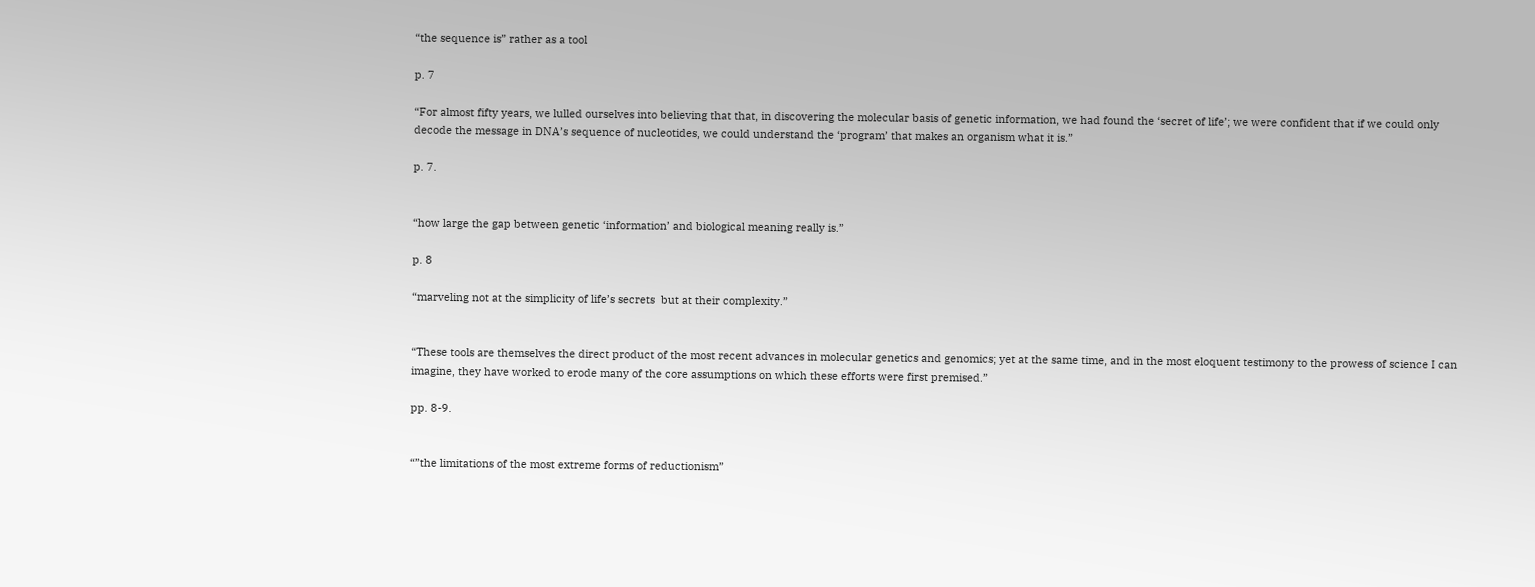“the sequence is” rather as a tool

p. 7

“For almost fifty years, we lulled ourselves into believing that that, in discovering the molecular basis of genetic information, we had found the ‘secret of life’; we were confident that if we could only decode the message in DNA’s sequence of nucleotides, we could understand the ‘program’ that makes an organism what it is.”

p. 7.


“how large the gap between genetic ‘information’ and biological meaning really is.”

p. 8

“marveling not at the simplicity of life’s secrets  but at their complexity.”


“These tools are themselves the direct product of the most recent advances in molecular genetics and genomics; yet at the same time, and in the most eloquent testimony to the prowess of science I can imagine, they have worked to erode many of the core assumptions on which these efforts were first premised.”

pp. 8-9.


“”the limitations of the most extreme forms of reductionism”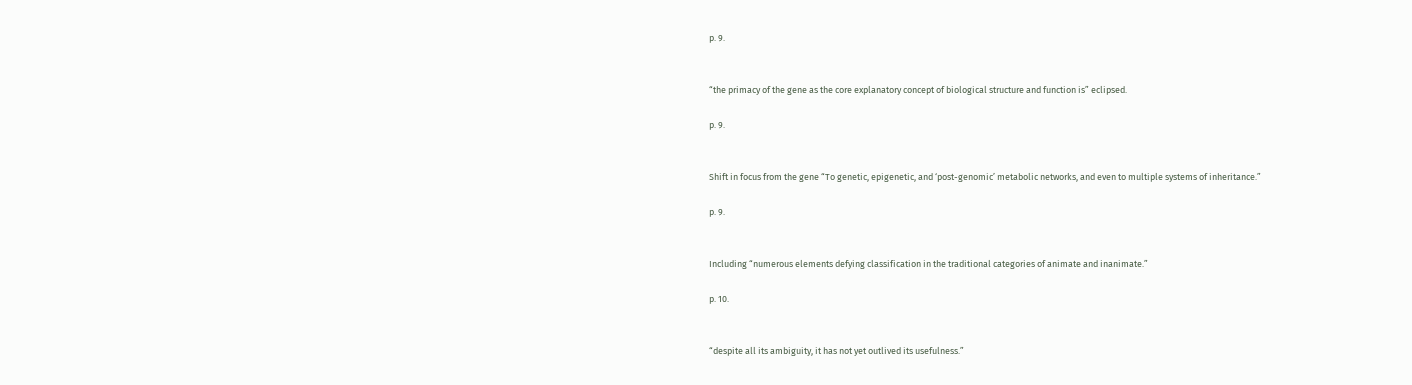p. 9.


“the primacy of the gene as the core explanatory concept of biological structure and function is” eclipsed.

p. 9.


Shift in focus from the gene “To genetic, epigenetic, and ‘post-genomic’ metabolic networks, and even to multiple systems of inheritance.”

p. 9.


Including “numerous elements defying classification in the traditional categories of animate and inanimate.”

p. 10.


“despite all its ambiguity, it has not yet outlived its usefulness.”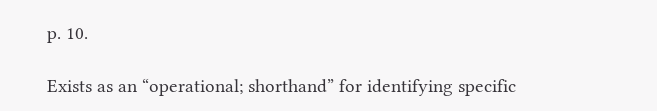p. 10.

Exists as an “operational; shorthand” for identifying specific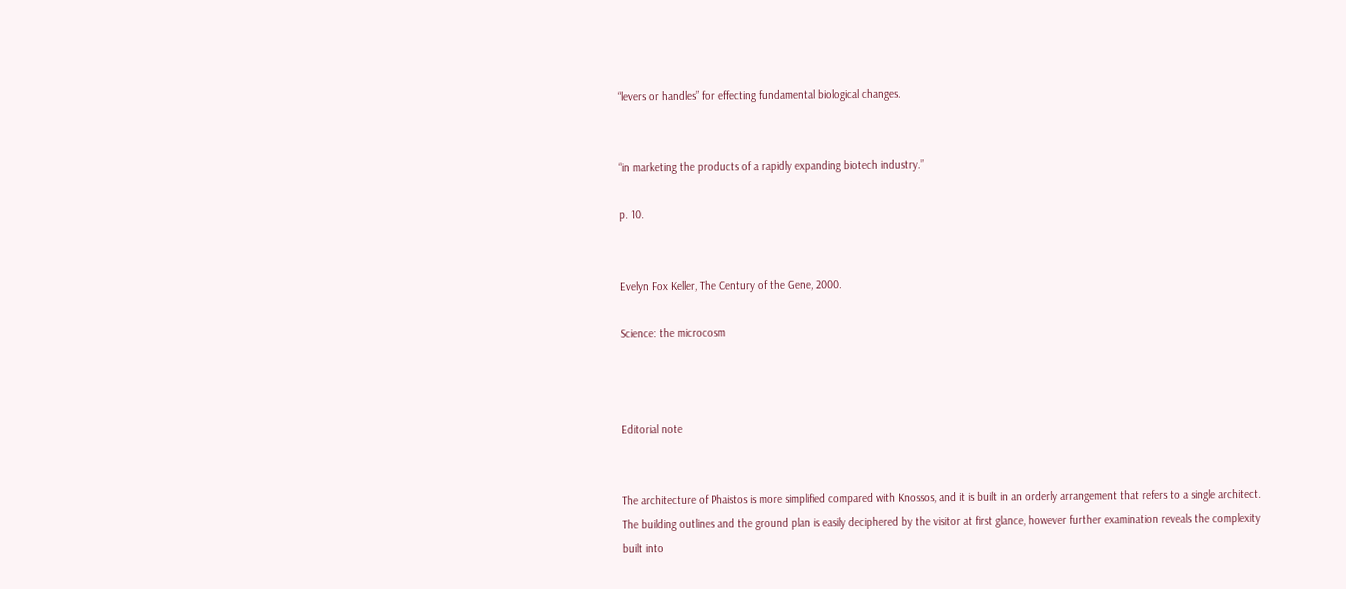“levers or handles” for effecting fundamental biological changes.


“in marketing the products of a rapidly expanding biotech industry.”

p. 10.


Evelyn Fox Keller, The Century of the Gene, 2000.

Science: the microcosm



Editorial note


The architecture of Phaistos is more simplified compared with Knossos, and it is built in an orderly arrangement that refers to a single architect. The building outlines and the ground plan is easily deciphered by the visitor at first glance, however further examination reveals the complexity built into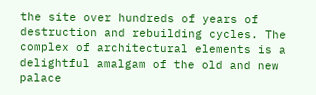the site over hundreds of years of destruction and rebuilding cycles. The complex of architectural elements is a delightful amalgam of the old and new palace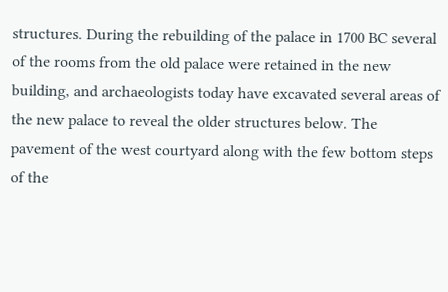structures. During the rebuilding of the palace in 1700 BC several of the rooms from the old palace were retained in the new building, and archaeologists today have excavated several areas of the new palace to reveal the older structures below. The pavement of the west courtyard along with the few bottom steps of the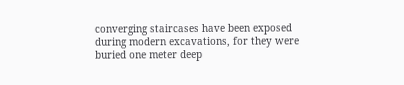converging staircases have been exposed during modern excavations, for they were buried one meter deep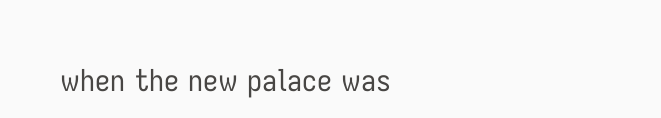when the new palace was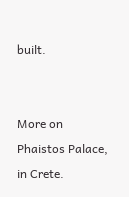built.


More on Phaistos Palace, in Crete.